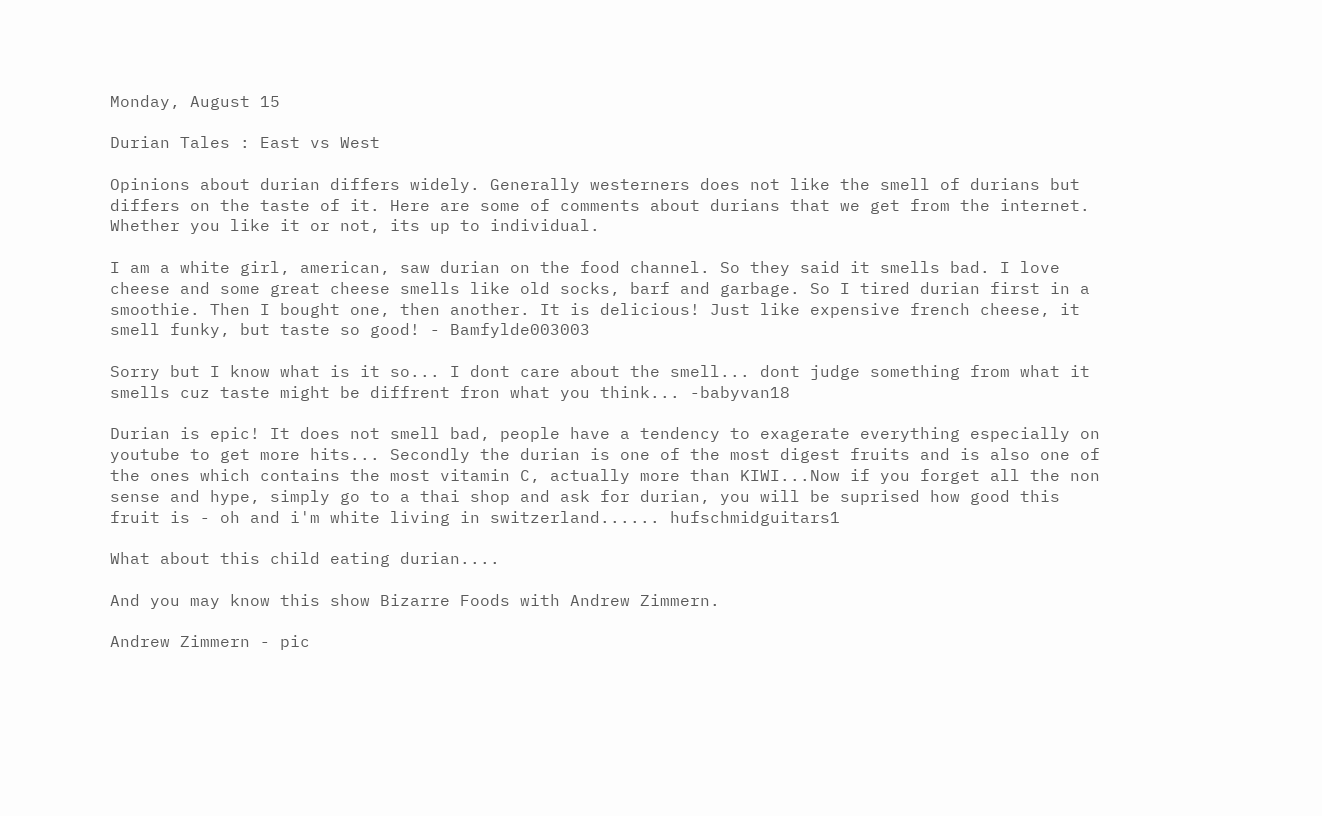Monday, August 15

Durian Tales : East vs West

Opinions about durian differs widely. Generally westerners does not like the smell of durians but differs on the taste of it. Here are some of comments about durians that we get from the internet. Whether you like it or not, its up to individual.

I am a white girl, american, saw durian on the food channel. So they said it smells bad. I love cheese and some great cheese smells like old socks, barf and garbage. So I tired durian first in a smoothie. Then I bought one, then another. It is delicious! Just like expensive french cheese, it smell funky, but taste so good! - Bamfylde003003

Sorry but I know what is it so... I dont care about the smell... dont judge something from what it smells cuz taste might be diffrent fron what you think... -babyvan18

Durian is epic! It does not smell bad, people have a tendency to exagerate everything especially on youtube to get more hits... Secondly the durian is one of the most digest fruits and is also one of the ones which contains the most vitamin C, actually more than KIWI...Now if you forget all the non sense and hype, simply go to a thai shop and ask for durian, you will be suprised how good this fruit is - oh and i'm white living in switzerland...... hufschmidguitars1

What about this child eating durian....

And you may know this show Bizarre Foods with Andrew Zimmern.

Andrew Zimmern - pic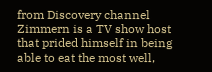from Discovery channel
Zimmern is a TV show host that prided himself in being able to eat the most well,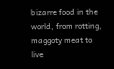bizarre food in the world, from rotting, maggoty meat to live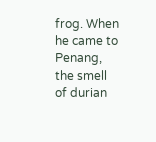frog. When he came to Penang, the smell of durian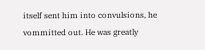itself sent him into convulsions, he vommitted out. He was greatly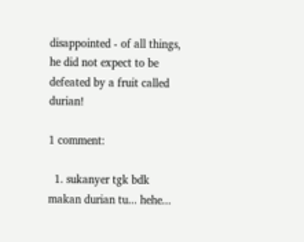disappointed - of all things, he did not expect to be defeated by a fruit called durian!

1 comment:

  1. sukanyer tgk bdk makan durian tu... hehe...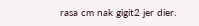rasa cm nak gigit2 jer dier.